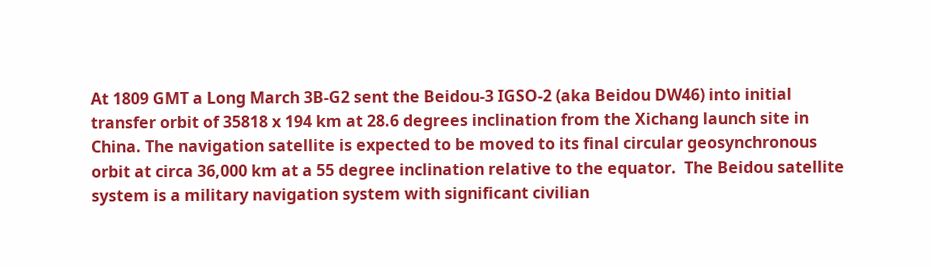At 1809 GMT a Long March 3B-G2 sent the Beidou-3 IGSO-2 (aka Beidou DW46) into initial transfer orbit of 35818 x 194 km at 28.6 degrees inclination from the Xichang launch site in China. The navigation satellite is expected to be moved to its final circular geosynchronous orbit at circa 36,000 km at a 55 degree inclination relative to the equator.  The Beidou satellite system is a military navigation system with significant civilian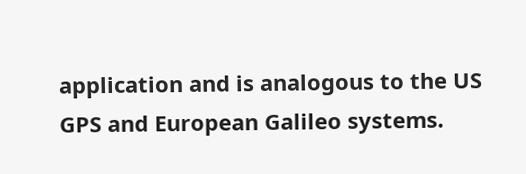application and is analogous to the US GPS and European Galileo systems.